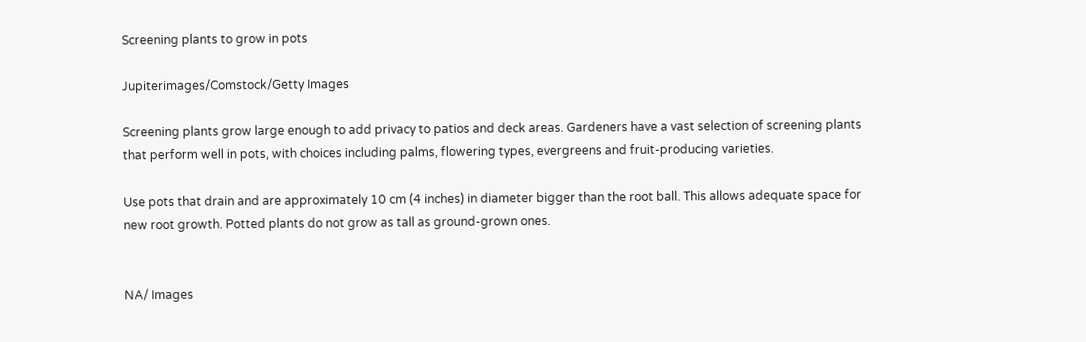Screening plants to grow in pots

Jupiterimages/Comstock/Getty Images

Screening plants grow large enough to add privacy to patios and deck areas. Gardeners have a vast selection of screening plants that perform well in pots, with choices including palms, flowering types, evergreens and fruit-producing varieties.

Use pots that drain and are approximately 10 cm (4 inches) in diameter bigger than the root ball. This allows adequate space for new root growth. Potted plants do not grow as tall as ground-grown ones.


NA/ Images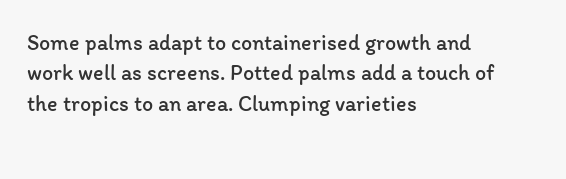Some palms adapt to containerised growth and work well as screens. Potted palms add a touch of the tropics to an area. Clumping varieties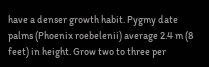have a denser growth habit. Pygmy date palms (Phoenix roebelenii) average 2.4 m (8 feet) in height. Grow two to three per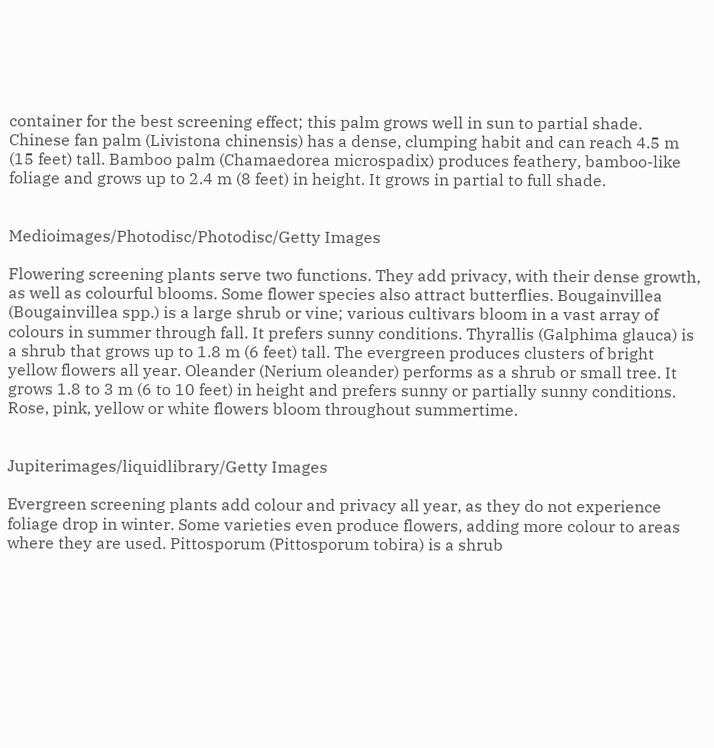container for the best screening effect; this palm grows well in sun to partial shade. Chinese fan palm (Livistona chinensis) has a dense, clumping habit and can reach 4.5 m (15 feet) tall. Bamboo palm (Chamaedorea microspadix) produces feathery, bamboo-like foliage and grows up to 2.4 m (8 feet) in height. It grows in partial to full shade.


Medioimages/Photodisc/Photodisc/Getty Images

Flowering screening plants serve two functions. They add privacy, with their dense growth, as well as colourful blooms. Some flower species also attract butterflies. Bougainvillea (Bougainvillea spp.) is a large shrub or vine; various cultivars bloom in a vast array of colours in summer through fall. It prefers sunny conditions. Thyrallis (Galphima glauca) is a shrub that grows up to 1.8 m (6 feet) tall. The evergreen produces clusters of bright yellow flowers all year. Oleander (Nerium oleander) performs as a shrub or small tree. It grows 1.8 to 3 m (6 to 10 feet) in height and prefers sunny or partially sunny conditions. Rose, pink, yellow or white flowers bloom throughout summertime.


Jupiterimages/liquidlibrary/Getty Images

Evergreen screening plants add colour and privacy all year, as they do not experience foliage drop in winter. Some varieties even produce flowers, adding more colour to areas where they are used. Pittosporum (Pittosporum tobira) is a shrub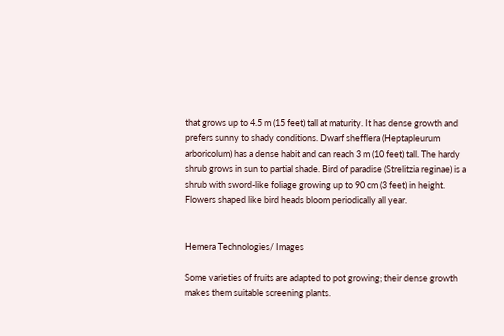that grows up to 4.5 m (15 feet) tall at maturity. It has dense growth and prefers sunny to shady conditions. Dwarf shefflera (Heptapleurum arboricolum) has a dense habit and can reach 3 m (10 feet) tall. The hardy shrub grows in sun to partial shade. Bird of paradise (Strelitzia reginae) is a shrub with sword-like foliage growing up to 90 cm (3 feet) in height. Flowers shaped like bird heads bloom periodically all year.


Hemera Technologies/ Images

Some varieties of fruits are adapted to pot growing; their dense growth makes them suitable screening plants.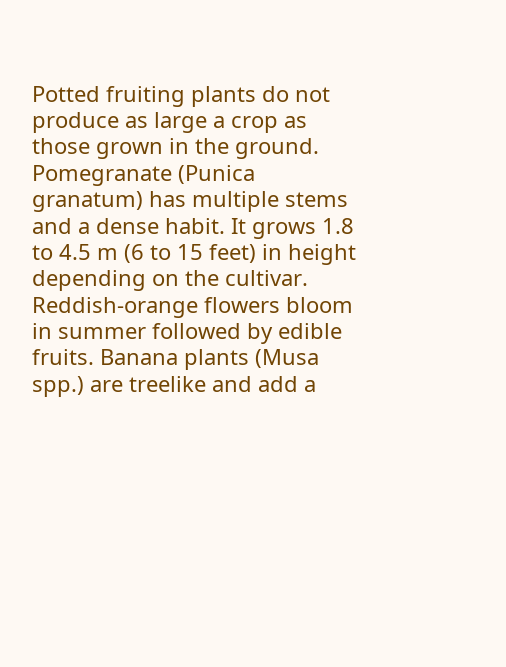Potted fruiting plants do not produce as large a crop as those grown in the ground. Pomegranate (Punica granatum) has multiple stems and a dense habit. It grows 1.8 to 4.5 m (6 to 15 feet) in height depending on the cultivar. Reddish-orange flowers bloom in summer followed by edible fruits. Banana plants (Musa spp.) are treelike and add a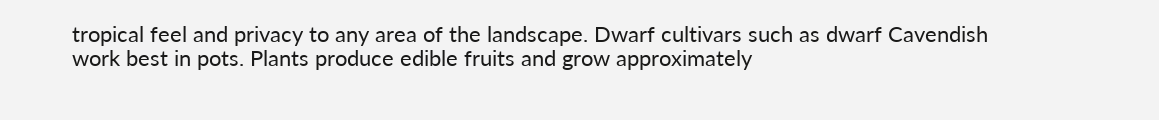tropical feel and privacy to any area of the landscape. Dwarf cultivars such as dwarf Cavendish work best in pots. Plants produce edible fruits and grow approximately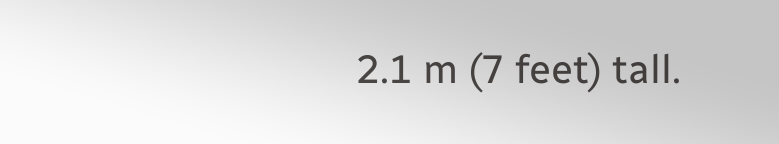2.1 m (7 feet) tall.